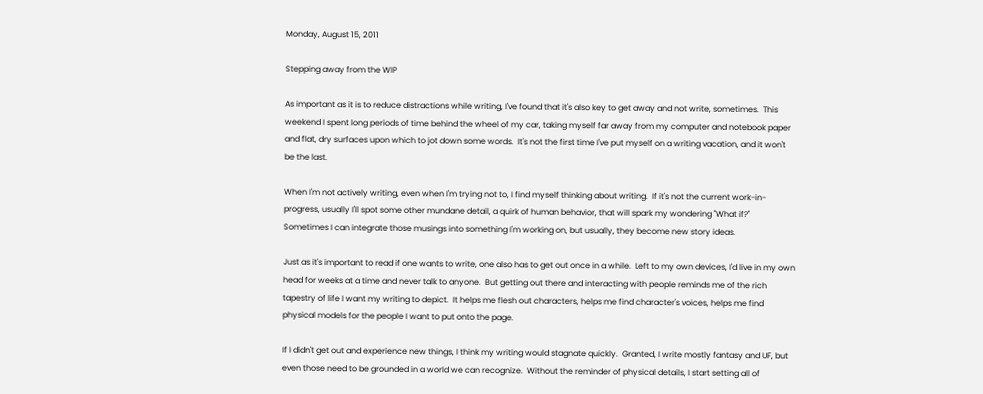Monday, August 15, 2011

Stepping away from the WIP

As important as it is to reduce distractions while writing, I've found that it's also key to get away and not write, sometimes.  This weekend I spent long periods of time behind the wheel of my car, taking myself far away from my computer and notebook paper and flat, dry surfaces upon which to jot down some words.  It's not the first time I've put myself on a writing vacation, and it won't be the last.

When I'm not actively writing, even when I'm trying not to, I find myself thinking about writing.  If it's not the current work-in-progress, usually I'll spot some other mundane detail, a quirk of human behavior, that will spark my wondering "What if?"  Sometimes I can integrate those musings into something I'm working on, but usually, they become new story ideas.

Just as it's important to read if one wants to write, one also has to get out once in a while.  Left to my own devices, I'd live in my own head for weeks at a time and never talk to anyone.  But getting out there and interacting with people reminds me of the rich tapestry of life I want my writing to depict.  It helps me flesh out characters, helps me find character's voices, helps me find physical models for the people I want to put onto the page.

If I didn't get out and experience new things, I think my writing would stagnate quickly.  Granted, I write mostly fantasy and UF, but even those need to be grounded in a world we can recognize.  Without the reminder of physical details, I start setting all of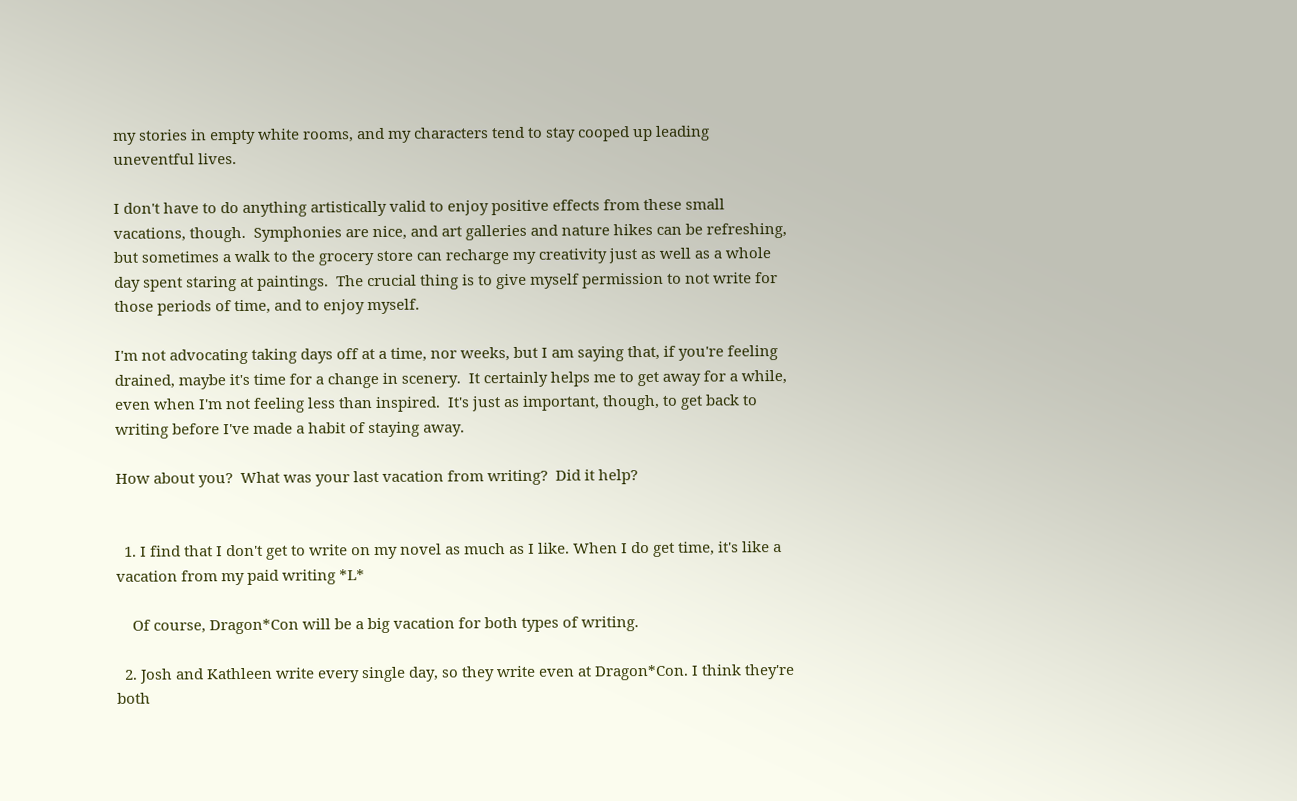my stories in empty white rooms, and my characters tend to stay cooped up leading uneventful lives.

I don't have to do anything artistically valid to enjoy positive effects from these small vacations, though.  Symphonies are nice, and art galleries and nature hikes can be refreshing, but sometimes a walk to the grocery store can recharge my creativity just as well as a whole day spent staring at paintings.  The crucial thing is to give myself permission to not write for those periods of time, and to enjoy myself.

I'm not advocating taking days off at a time, nor weeks, but I am saying that, if you're feeling drained, maybe it's time for a change in scenery.  It certainly helps me to get away for a while, even when I'm not feeling less than inspired.  It's just as important, though, to get back to writing before I've made a habit of staying away.

How about you?  What was your last vacation from writing?  Did it help?


  1. I find that I don't get to write on my novel as much as I like. When I do get time, it's like a vacation from my paid writing *L*

    Of course, Dragon*Con will be a big vacation for both types of writing.

  2. Josh and Kathleen write every single day, so they write even at Dragon*Con. I think they're both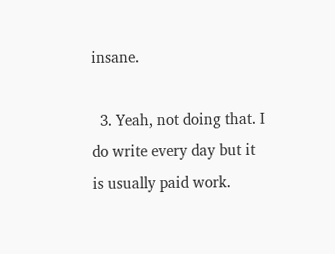insane.

  3. Yeah, not doing that. I do write every day but it is usually paid work.